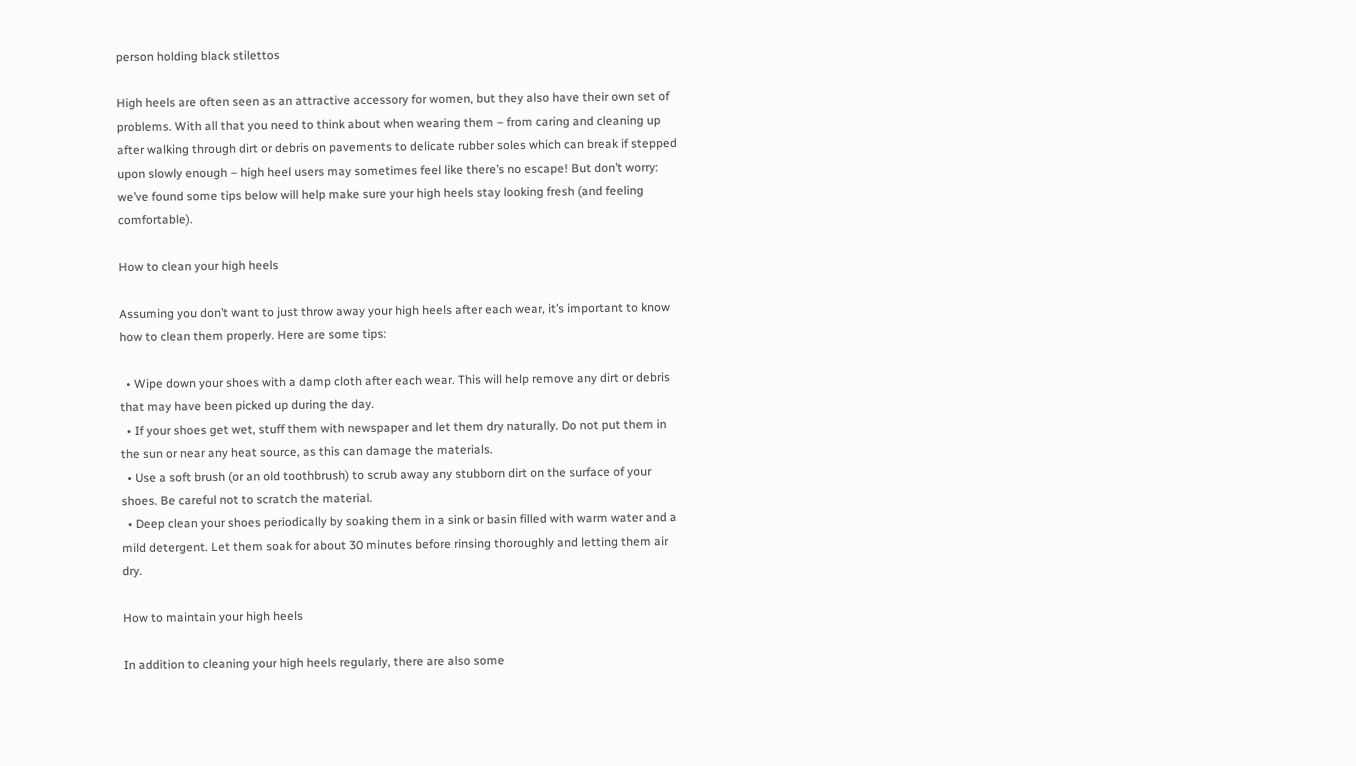person holding black stilettos

High heels are often seen as an attractive accessory for women, but they also have their own set of problems. With all that you need to think about when wearing them – from caring and cleaning up after walking through dirt or debris on pavements to delicate rubber soles which can break if stepped upon slowly enough – high heel users may sometimes feel like there’s no escape! But don’t worry: we’ve found some tips below will help make sure your high heels stay looking fresh (and feeling comfortable).

How to clean your high heels

Assuming you don’t want to just throw away your high heels after each wear, it’s important to know how to clean them properly. Here are some tips:

  • Wipe down your shoes with a damp cloth after each wear. This will help remove any dirt or debris that may have been picked up during the day.
  • If your shoes get wet, stuff them with newspaper and let them dry naturally. Do not put them in the sun or near any heat source, as this can damage the materials.
  • Use a soft brush (or an old toothbrush) to scrub away any stubborn dirt on the surface of your shoes. Be careful not to scratch the material.
  • Deep clean your shoes periodically by soaking them in a sink or basin filled with warm water and a mild detergent. Let them soak for about 30 minutes before rinsing thoroughly and letting them air dry.

How to maintain your high heels

In addition to cleaning your high heels regularly, there are also some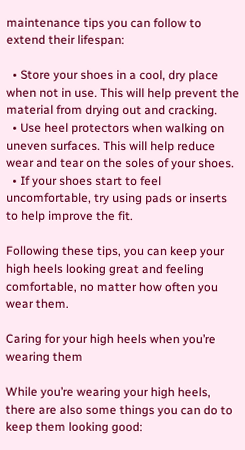maintenance tips you can follow to extend their lifespan:

  • Store your shoes in a cool, dry place when not in use. This will help prevent the material from drying out and cracking.
  • Use heel protectors when walking on uneven surfaces. This will help reduce wear and tear on the soles of your shoes.
  • If your shoes start to feel uncomfortable, try using pads or inserts to help improve the fit.

Following these tips, you can keep your high heels looking great and feeling comfortable, no matter how often you wear them.

Caring for your high heels when you’re wearing them

While you’re wearing your high heels, there are also some things you can do to keep them looking good: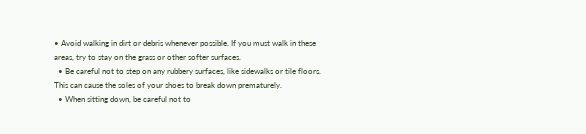• Avoid walking in dirt or debris whenever possible. If you must walk in these areas, try to stay on the grass or other softer surfaces.
  • Be careful not to step on any rubbery surfaces, like sidewalks or tile floors. This can cause the soles of your shoes to break down prematurely.
  • When sitting down, be careful not to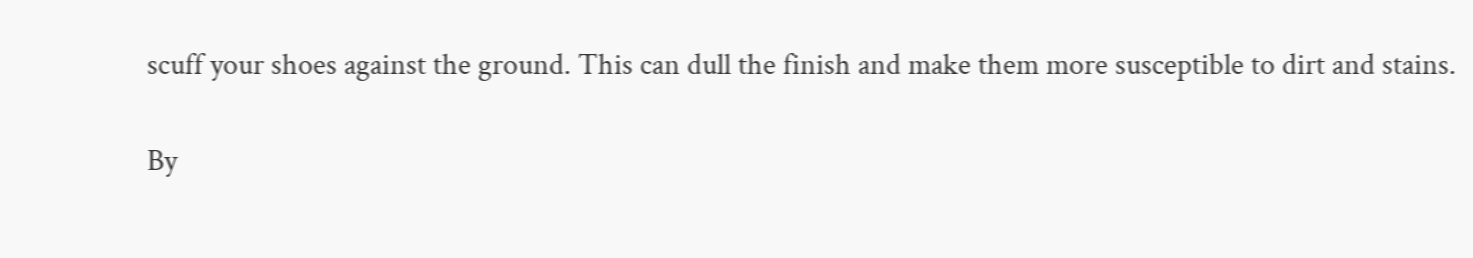scuff your shoes against the ground. This can dull the finish and make them more susceptible to dirt and stains.

By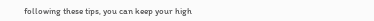following these tips, you can keep your high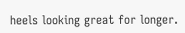heels looking great for longer.